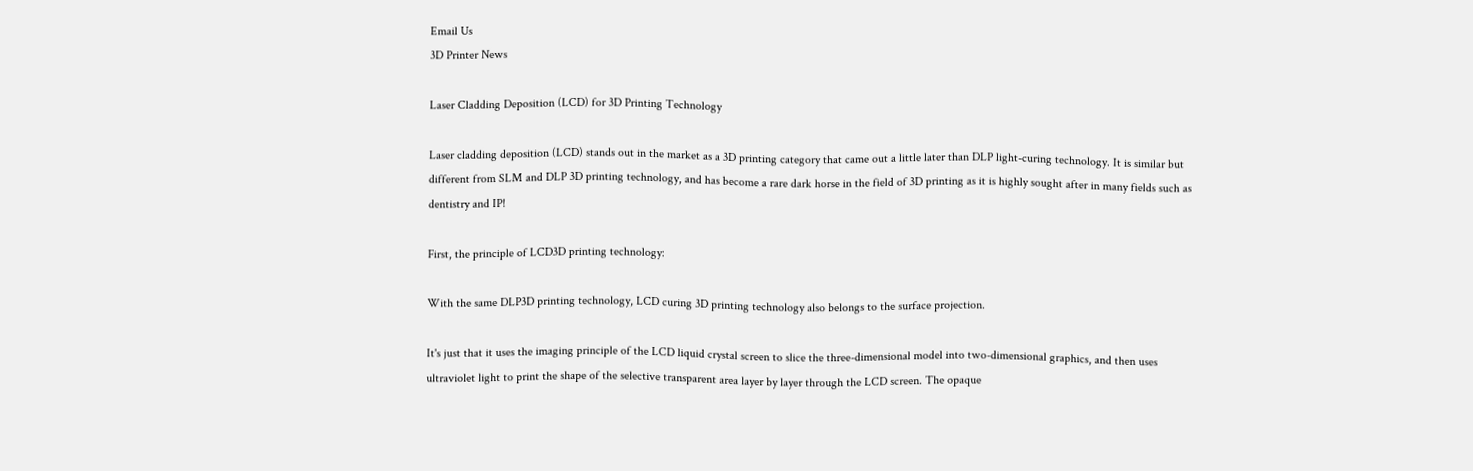Email Us
3D Printer News

Laser Cladding Deposition (LCD) for 3D Printing Technology

Laser cladding deposition (LCD) stands out in the market as a 3D printing category that came out a little later than DLP light-curing technology. It is similar but different from SLM and DLP 3D printing technology, and has become a rare dark horse in the field of 3D printing as it is highly sought after in many fields such as dentistry and IP!

First, the principle of LCD3D printing technology:

With the same DLP3D printing technology, LCD curing 3D printing technology also belongs to the surface projection.

It's just that it uses the imaging principle of the LCD liquid crystal screen to slice the three-dimensional model into two-dimensional graphics, and then uses ultraviolet light to print the shape of the selective transparent area layer by layer through the LCD screen. The opaque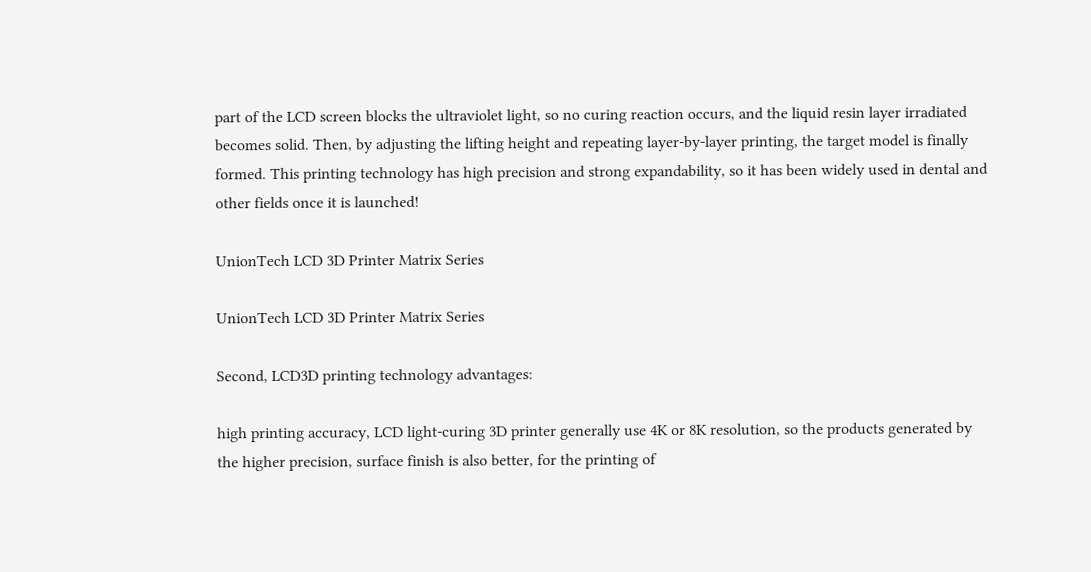part of the LCD screen blocks the ultraviolet light, so no curing reaction occurs, and the liquid resin layer irradiated becomes solid. Then, by adjusting the lifting height and repeating layer-by-layer printing, the target model is finally formed. This printing technology has high precision and strong expandability, so it has been widely used in dental and other fields once it is launched!

UnionTech LCD 3D Printer Matrix Series

UnionTech LCD 3D Printer Matrix Series

Second, LCD3D printing technology advantages:

high printing accuracy, LCD light-curing 3D printer generally use 4K or 8K resolution, so the products generated by the higher precision, surface finish is also better, for the printing of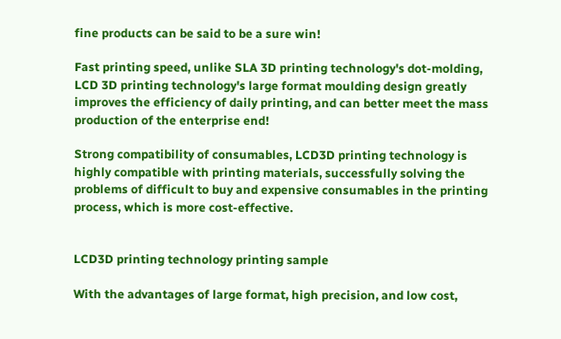fine products can be said to be a sure win!

Fast printing speed, unlike SLA 3D printing technology's dot-molding, LCD 3D printing technology's large format moulding design greatly improves the efficiency of daily printing, and can better meet the mass production of the enterprise end!

Strong compatibility of consumables, LCD3D printing technology is highly compatible with printing materials, successfully solving the problems of difficult to buy and expensive consumables in the printing process, which is more cost-effective.


LCD3D printing technology printing sample

With the advantages of large format, high precision, and low cost,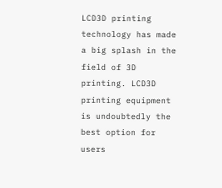LCD3D printing technology has made a big splash in the field of 3D printing. LCD3D printing equipment is undoubtedly the best option for users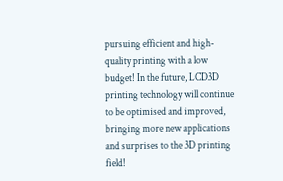pursuing efficient and high-quality printing with a low budget! In the future, LCD3D printing technology will continue to be optimised and improved, bringing more new applications and surprises to the 3D printing field!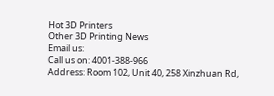Hot 3D Printers
Other 3D Printing News
Email us:
Call us on: 4001-388-966
Address: Room 102, Unit 40, 258 Xinzhuan Rd,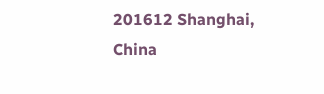201612 Shanghai, China